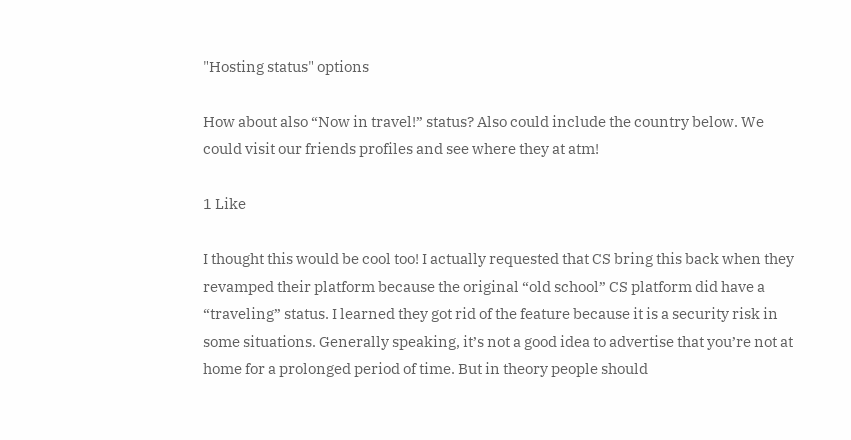"Hosting status" options

How about also “Now in travel!” status? Also could include the country below. We could visit our friends profiles and see where they at atm!

1 Like

I thought this would be cool too! I actually requested that CS bring this back when they revamped their platform because the original “old school” CS platform did have a “traveling” status. I learned they got rid of the feature because it is a security risk in some situations. Generally speaking, it’s not a good idea to advertise that you’re not at home for a prolonged period of time. But in theory people should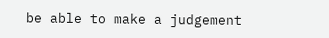be able to make a judgement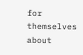for themselves about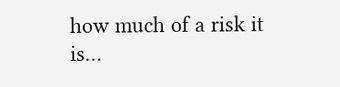how much of a risk it is…